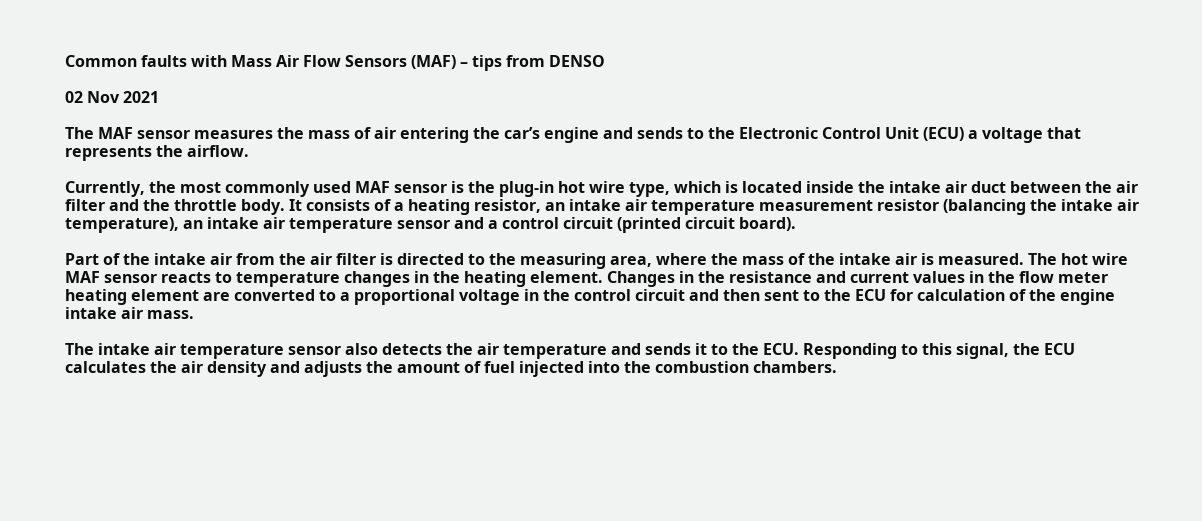Common faults with Mass Air Flow Sensors (MAF) – tips from DENSO

02 Nov 2021

The MAF sensor measures the mass of air entering the car’s engine and sends to the Electronic Control Unit (ECU) a voltage that represents the airflow.

Currently, the most commonly used MAF sensor is the plug-in hot wire type, which is located inside the intake air duct between the air filter and the throttle body. It consists of a heating resistor, an intake air temperature measurement resistor (balancing the intake air temperature), an intake air temperature sensor and a control circuit (printed circuit board).

Part of the intake air from the air filter is directed to the measuring area, where the mass of the intake air is measured. The hot wire MAF sensor reacts to temperature changes in the heating element. Changes in the resistance and current values in the flow meter heating element are converted to a proportional voltage in the control circuit and then sent to the ECU for calculation of the engine intake air mass.

The intake air temperature sensor also detects the air temperature and sends it to the ECU. Responding to this signal, the ECU calculates the air density and adjusts the amount of fuel injected into the combustion chambers.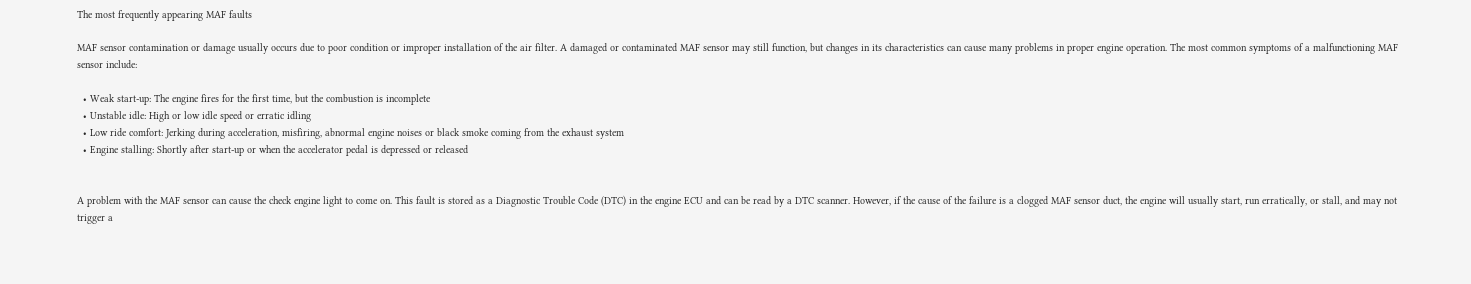The most frequently appearing MAF faults

MAF sensor contamination or damage usually occurs due to poor condition or improper installation of the air filter. A damaged or contaminated MAF sensor may still function, but changes in its characteristics can cause many problems in proper engine operation. The most common symptoms of a malfunctioning MAF sensor include:

  • Weak start-up: The engine fires for the first time, but the combustion is incomplete
  • Unstable idle: High or low idle speed or erratic idling
  • Low ride comfort: Jerking during acceleration, misfiring, abnormal engine noises or black smoke coming from the exhaust system
  • Engine stalling: Shortly after start-up or when the accelerator pedal is depressed or released


A problem with the MAF sensor can cause the check engine light to come on. This fault is stored as a Diagnostic Trouble Code (DTC) in the engine ECU and can be read by a DTC scanner. However, if the cause of the failure is a clogged MAF sensor duct, the engine will usually start, run erratically, or stall, and may not trigger a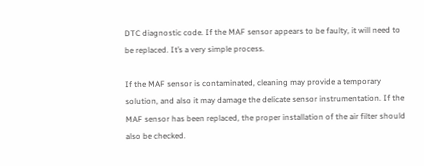DTC diagnostic code. If the MAF sensor appears to be faulty, it will need to be replaced. It’s a very simple process.

If the MAF sensor is contaminated, cleaning may provide a temporary solution, and also it may damage the delicate sensor instrumentation. If the MAF sensor has been replaced, the proper installation of the air filter should also be checked.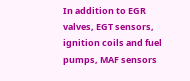In addition to EGR valves, EGT sensors, ignition coils and fuel pumps, MAF sensors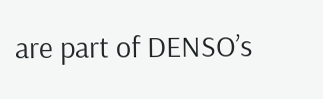are part of DENSO’s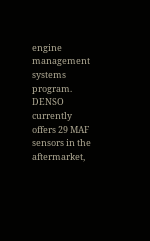engine management systems program. DENSO currently offers 29 MAF sensors in the aftermarket,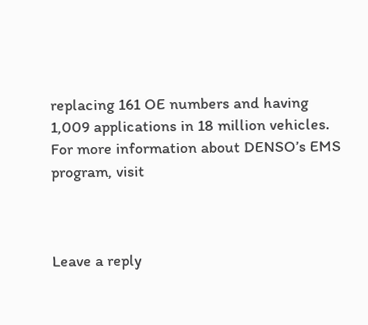replacing 161 OE numbers and having 1,009 applications in 18 million vehicles. For more information about DENSO’s EMS program, visit



Leave a reply